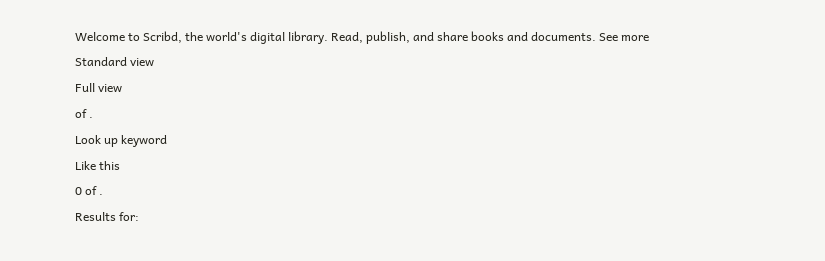Welcome to Scribd, the world's digital library. Read, publish, and share books and documents. See more
Standard view
Full view
of .
Look up keyword
Like this
0 of .
Results for: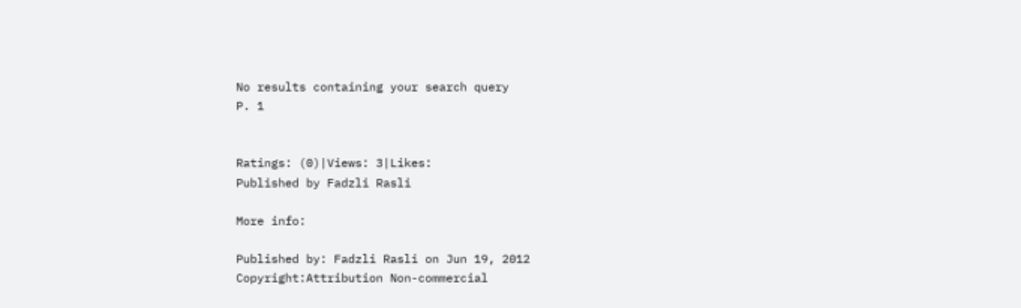No results containing your search query
P. 1


Ratings: (0)|Views: 3|Likes:
Published by Fadzli Rasli

More info:

Published by: Fadzli Rasli on Jun 19, 2012
Copyright:Attribution Non-commercial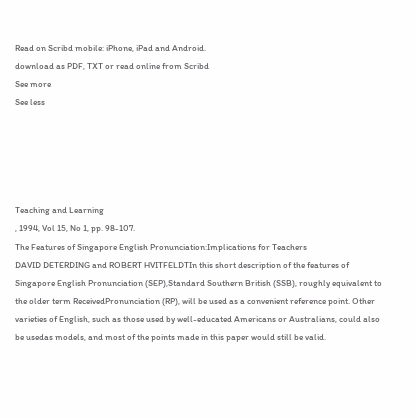Read on Scribd mobile: iPhone, iPad and Android.
download as PDF, TXT or read online from Scribd
See more
See less





Teaching and Learning
, 1994, Vol 15, No 1, pp. 98-107.
The Features of Singapore English Pronunciation:Implications for Teachers
DAVID DETERDING and ROBERT HVITFELDTIn this short description of the features of Singapore English Pronunciation (SEP),Standard Southern British (SSB), roughly equivalent to the older term ReceivedPronunciation (RP), will be used as a convenient reference point. Other varieties of English, such as those used by well-educated Americans or Australians, could also be usedas models, and most of the points made in this paper would still be valid.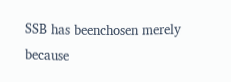SSB has beenchosen merely because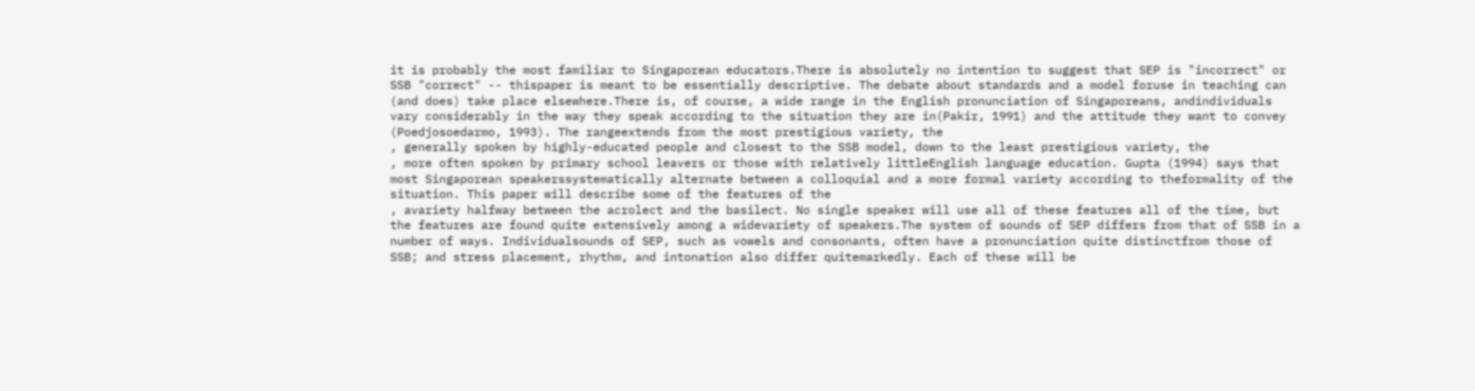it is probably the most familiar to Singaporean educators.There is absolutely no intention to suggest that SEP is "incorrect" or SSB "correct" -- thispaper is meant to be essentially descriptive. The debate about standards and a model foruse in teaching can (and does) take place elsewhere.There is, of course, a wide range in the English pronunciation of Singaporeans, andindividuals vary considerably in the way they speak according to the situation they are in(Pakir, 1991) and the attitude they want to convey (Poedjosoedarmo, 1993). The rangeextends from the most prestigious variety, the
, generally spoken by highly-educated people and closest to the SSB model, down to the least prestigious variety, the
, more often spoken by primary school leavers or those with relatively littleEnglish language education. Gupta (1994) says that most Singaporean speakerssystematically alternate between a colloquial and a more formal variety according to theformality of the situation. This paper will describe some of the features of the
, avariety halfway between the acrolect and the basilect. No single speaker will use all of these features all of the time, but the features are found quite extensively among a widevariety of speakers.The system of sounds of SEP differs from that of SSB in a number of ways. Individualsounds of SEP, such as vowels and consonants, often have a pronunciation quite distinctfrom those of SSB; and stress placement, rhythm, and intonation also differ quitemarkedly. Each of these will be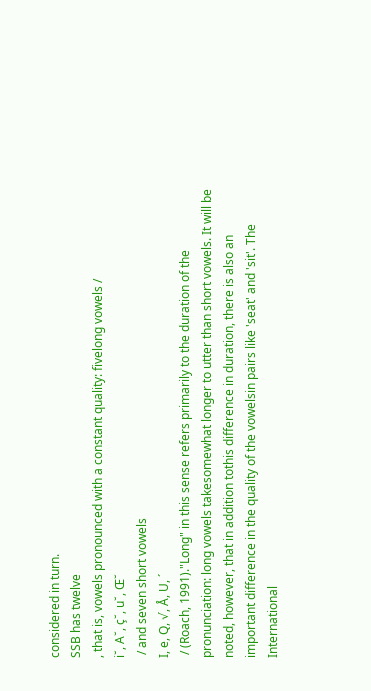considered in turn.
SSB has twelve
, that is, vowels pronounced with a constant quality: fivelong vowels /
i˘, A˘, ç˘, u˘, Œ˘
 / and seven short vowels
I, e, Q, √, Å, U, ´
 / (Roach, 1991)."Long" in this sense refers primarily to the duration of the pronunciation: long vowels takesomewhat longer to utter than short vowels. It will be noted, however, that in addition tothis difference in duration, there is also an important difference in the quality of the vowelsin pairs like 'seat' and 'sit'. The International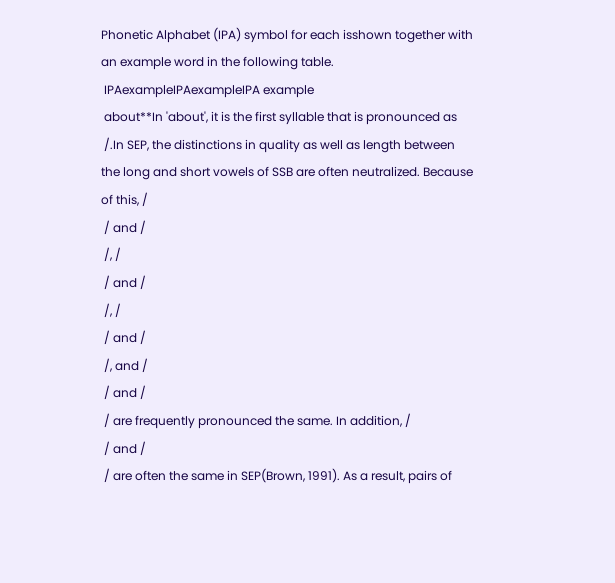Phonetic Alphabet (IPA) symbol for each isshown together with an example word in the following table.
 IPAexampleIPAexampleIPA example
 about**In 'about', it is the first syllable that is pronounced as
 /.In SEP, the distinctions in quality as well as length between the long and short vowels of SSB are often neutralized. Because of this, /
 / and /
 /, /
 / and /
 /, /
 / and /
 /, and /
 / and /
 / are frequently pronounced the same. In addition, /
 / and /
 / are often the same in SEP(Brown, 1991). As a result, pairs of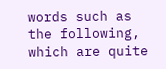words such as the following, which are quite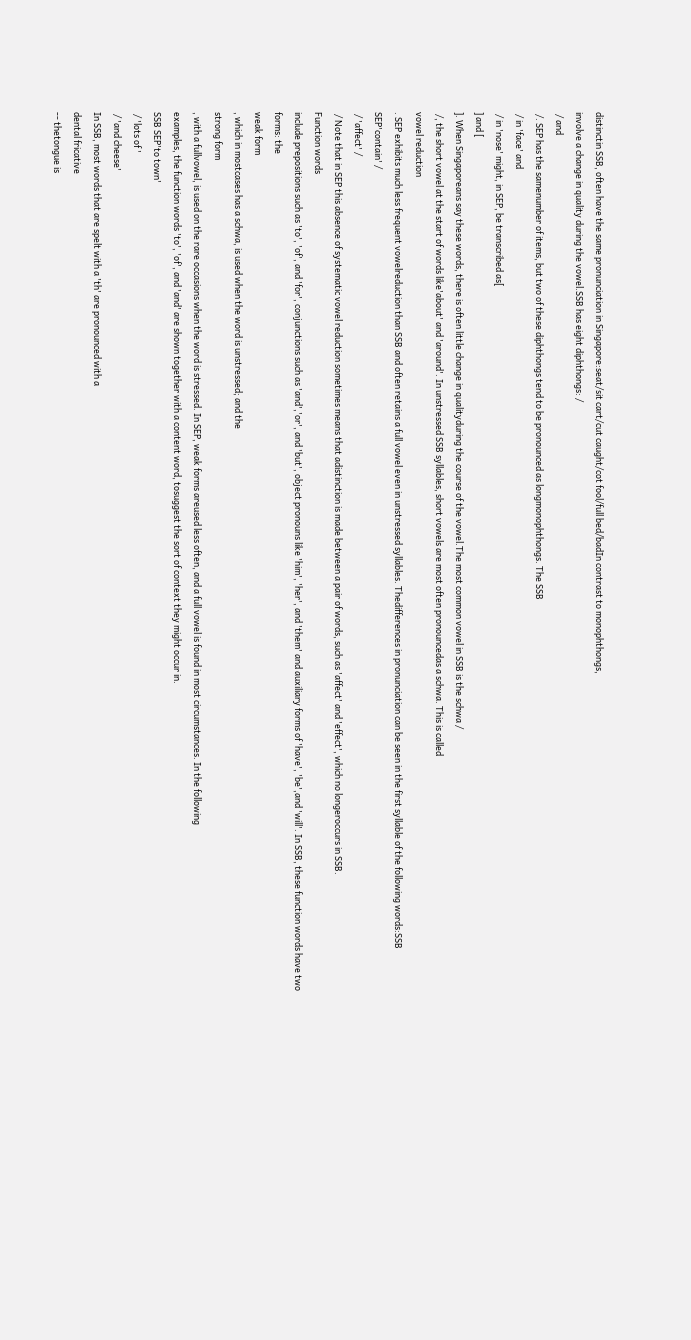distinctin SSB, often have the same pronunciation in Singapore:seat/sit cart/cut caught/cot fool/full bed/badIn contrast to monophthongs,
involve a change in quality during the vowel.SSB has eight diphthongs: /
 / and
 /. SEP has the samenumber of items, but two of these diphthongs tend to be pronounced as longmonophthongs. The SSB
 / in 'face' and
 / in 'nose' might, in SEP, be transcribed as[
] and [
]. When Singaporeans say these words, there is often little change in qualityduring the course of the vowel.The most common vowel in SSB is the schwa /
 /, the short vowel at the start of words like'about' and 'around'. In unstressed SSB syllables, short vowels are most often pronouncedas a schwa. This is called
vowel reduction
. SEP exhibits much less frequent vowelreduction than SSB and often retains a full vowel even in unstressed syllables. Thedifferences in pronunciation can be seen in the first syllable of the following words:SSB SEP'contain' /
 / 'affect' /
 / Note that in SEP this absence of systematic vowel reduction sometimes means that adistinction is made between a pair of words, such as 'affect' and 'effect', which no longeroccurs in SSB.
Function words
include prepositions such as 'to', 'of', and 'for', conjunctions such as 'and','or', and 'but', object pronouns like 'him', 'her', and 'them' and auxiliary forms of 'have', 'be',and 'will'. In SSB, these function words have two forms: the
weak form
, which in mostcases has a schwa, is used when the word is unstressed; and the
strong form
, with a fullvowel, is used on the rare occasions when the word is stressed. In SEP, weak forms areused less often, and a full vowel is found in most circumstances. In the following
examples, the function words 'to', 'of', and 'and' are shown together with a content word, tosuggest the sort of context they might occur in.
SSB SEP'to town'
 / 'lots of '
 / 'and cheese'
In SSB, most words that are spelt with a 'th' are pronounced with a
dental fricative
-- thetongue is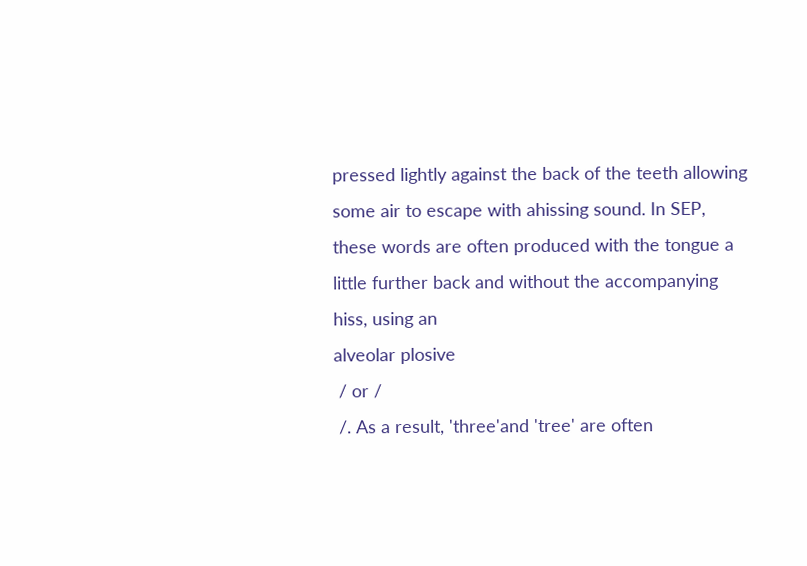pressed lightly against the back of the teeth allowing some air to escape with ahissing sound. In SEP, these words are often produced with the tongue a little further back and without the accompanying hiss, using an
alveolar plosive
 / or /
 /. As a result, 'three'and 'tree' are often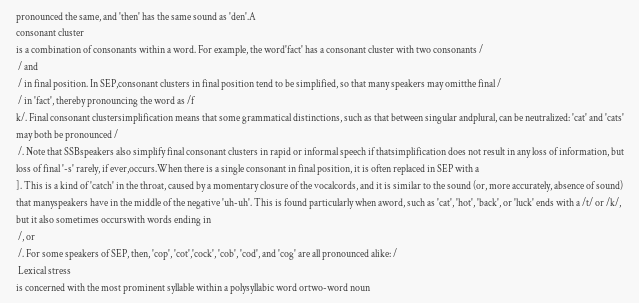pronounced the same, and 'then' has the same sound as 'den'.A
consonant cluster
is a combination of consonants within a word. For example, the word'fact' has a consonant cluster with two consonants /
 / and
 / in final position. In SEP,consonant clusters in final position tend to be simplified, so that many speakers may omitthe final /
 / in 'fact', thereby pronouncing the word as /f
k/. Final consonant clustersimplification means that some grammatical distinctions, such as that between singular andplural, can be neutralized: 'cat' and 'cats' may both be pronounced /
 /. Note that SSBspeakers also simplify final consonant clusters in rapid or informal speech if thatsimplification does not result in any loss of information, but loss of final '-s' rarely, if ever,occurs.When there is a single consonant in final position, it is often replaced in SEP with a
]. This is a kind of 'catch' in the throat, caused by a momentary closure of the vocalcords, and it is similar to the sound (or, more accurately, absence of sound) that manyspeakers have in the middle of the negative 'uh-uh'. This is found particularly when aword, such as 'cat', 'hot', 'back', or 'luck' ends with a /t/ or /k/, but it also sometimes occurswith words ending in
 /, or
 /. For some speakers of SEP, then, 'cop', 'cot','cock', 'cob', 'cod', and 'cog' are all pronounced alike: /
 Lexical stress
is concerned with the most prominent syllable within a polysyllabic word ortwo-word noun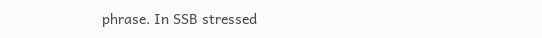phrase. In SSB stressed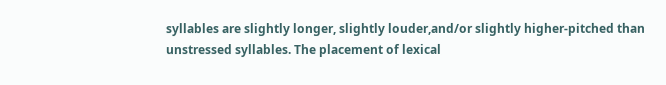syllables are slightly longer, slightly louder,and/or slightly higher-pitched than unstressed syllables. The placement of lexical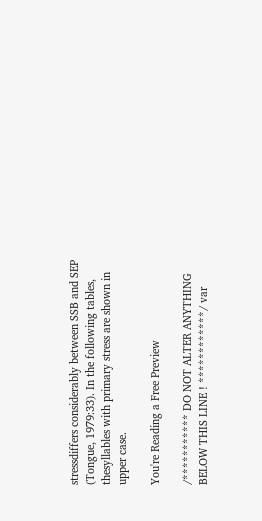stressdiffers considerably between SSB and SEP (Tongue, 1979:33). In the following tables, thesyllables with primary stress are shown in upper case.

You're Reading a Free Preview

/*********** DO NOT ALTER ANYTHING BELOW THIS LINE ! ************/ var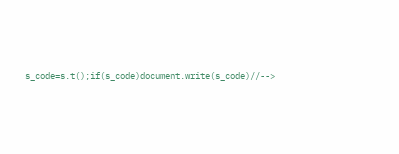s_code=s.t();if(s_code)document.write(s_code)//-->